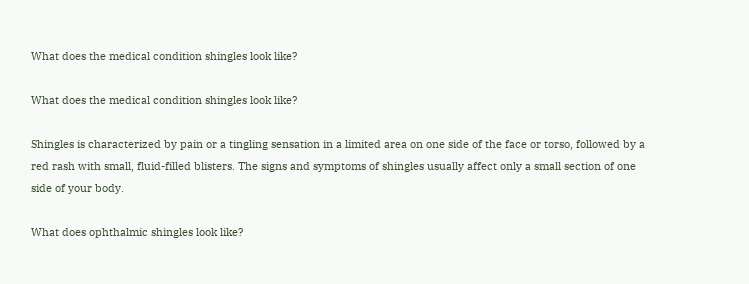What does the medical condition shingles look like?

What does the medical condition shingles look like?

Shingles is characterized by pain or a tingling sensation in a limited area on one side of the face or torso, followed by a red rash with small, fluid-filled blisters. The signs and symptoms of shingles usually affect only a small section of one side of your body.

What does ophthalmic shingles look like?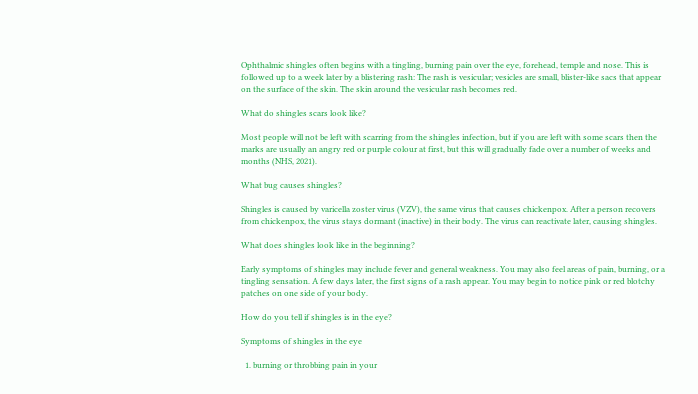Ophthalmic shingles often begins with a tingling, burning pain over the eye, forehead, temple and nose. This is followed up to a week later by a blistering rash: The rash is vesicular; vesicles are small, blister-like sacs that appear on the surface of the skin. The skin around the vesicular rash becomes red.

What do shingles scars look like?

Most people will not be left with scarring from the shingles infection, but if you are left with some scars then the marks are usually an angry red or purple colour at first, but this will gradually fade over a number of weeks and months (NHS, 2021).

What bug causes shingles?

Shingles is caused by varicella zoster virus (VZV), the same virus that causes chickenpox. After a person recovers from chickenpox, the virus stays dormant (inactive) in their body. The virus can reactivate later, causing shingles.

What does shingles look like in the beginning?

Early symptoms of shingles may include fever and general weakness. You may also feel areas of pain, burning, or a tingling sensation. A few days later, the first signs of a rash appear. You may begin to notice pink or red blotchy patches on one side of your body.

How do you tell if shingles is in the eye?

Symptoms of shingles in the eye

  1. burning or throbbing pain in your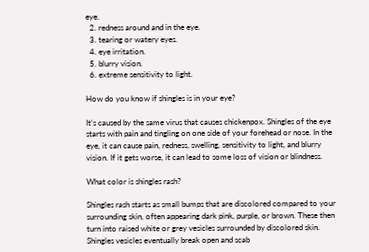eye.
  2. redness around and in the eye.
  3. tearing or watery eyes.
  4. eye irritation.
  5. blurry vision.
  6. extreme sensitivity to light.

How do you know if shingles is in your eye?

It’s caused by the same virus that causes chickenpox. Shingles of the eye starts with pain and tingling on one side of your forehead or nose. In the eye, it can cause pain, redness, swelling, sensitivity to light, and blurry vision. If it gets worse, it can lead to some loss of vision or blindness.

What color is shingles rash?

Shingles rash starts as small bumps that are discolored compared to your surrounding skin, often appearing dark pink, purple, or brown. These then turn into raised white or grey vesicles surrounded by discolored skin. Shingles vesicles eventually break open and scab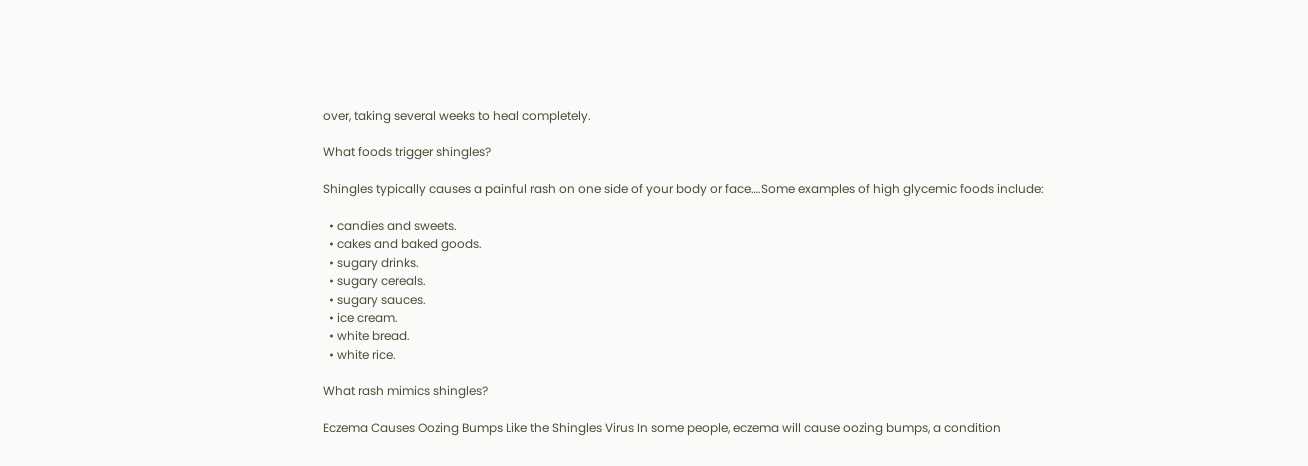over, taking several weeks to heal completely.

What foods trigger shingles?

Shingles typically causes a painful rash on one side of your body or face….Some examples of high glycemic foods include:

  • candies and sweets.
  • cakes and baked goods.
  • sugary drinks.
  • sugary cereals.
  • sugary sauces.
  • ice cream.
  • white bread.
  • white rice.

What rash mimics shingles?

Eczema Causes Oozing Bumps Like the Shingles Virus In some people, eczema will cause oozing bumps, a condition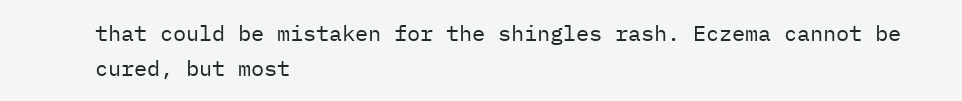that could be mistaken for the shingles rash. Eczema cannot be cured, but most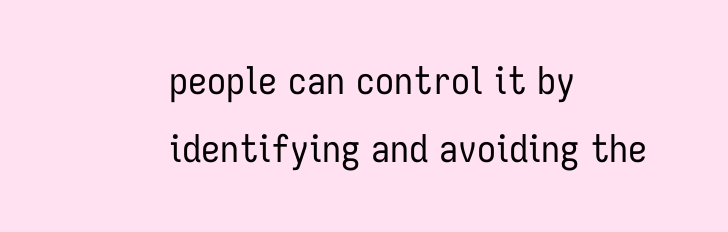people can control it by identifying and avoiding the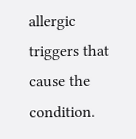allergic triggers that cause the condition.